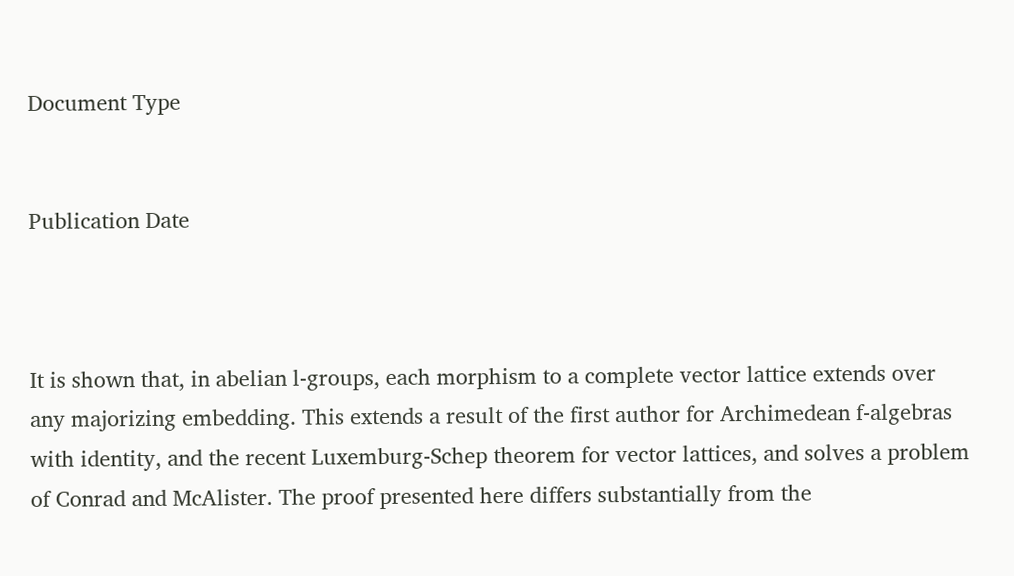Document Type


Publication Date



It is shown that, in abelian l-groups, each morphism to a complete vector lattice extends over any majorizing embedding. This extends a result of the first author for Archimedean f-algebras with identity, and the recent Luxemburg-Schep theorem for vector lattices, and solves a problem of Conrad and McAlister. The proof presented here differs substantially from the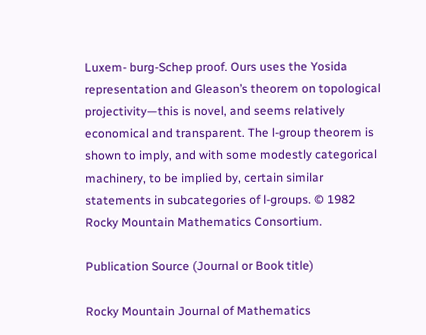Luxem- burg-Schep proof. Ours uses the Yosida representation and Gleason’s theorem on topological projectivity—this is novel, and seems relatively economical and transparent. The l-group theorem is shown to imply, and with some modestly categorical machinery, to be implied by, certain similar statements in subcategories of l-groups. © 1982 Rocky Mountain Mathematics Consortium.

Publication Source (Journal or Book title)

Rocky Mountain Journal of Mathematics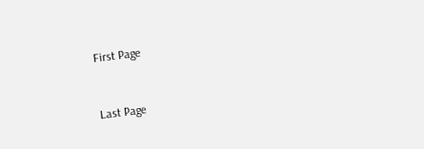First Page


Last Page